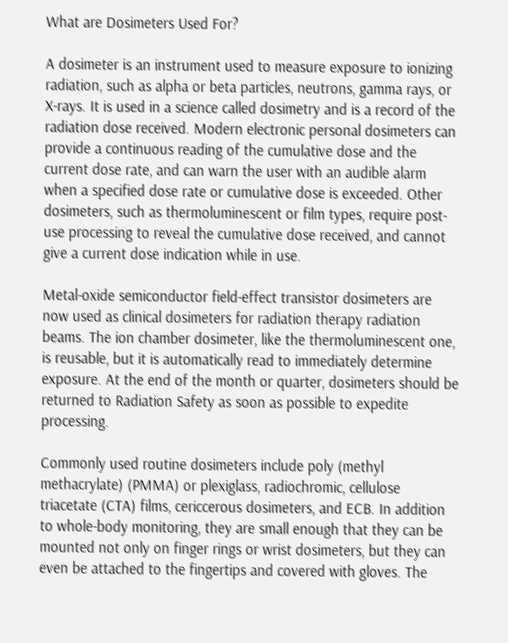What are Dosimeters Used For?

A dosimeter is an instrument used to measure exposure to ionizing radiation, such as alpha or beta particles, neutrons, gamma rays, or X-rays. It is used in a science called dosimetry and is a record of the radiation dose received. Modern electronic personal dosimeters can provide a continuous reading of the cumulative dose and the current dose rate, and can warn the user with an audible alarm when a specified dose rate or cumulative dose is exceeded. Other dosimeters, such as thermoluminescent or film types, require post-use processing to reveal the cumulative dose received, and cannot give a current dose indication while in use.

Metal-oxide semiconductor field-effect transistor dosimeters are now used as clinical dosimeters for radiation therapy radiation beams. The ion chamber dosimeter, like the thermoluminescent one, is reusable, but it is automatically read to immediately determine exposure. At the end of the month or quarter, dosimeters should be returned to Radiation Safety as soon as possible to expedite processing.

Commonly used routine dosimeters include poly (methyl methacrylate) (PMMA) or plexiglass, radiochromic, cellulose triacetate (CTA) films, cericcerous dosimeters, and ECB. In addition to whole-body monitoring, they are small enough that they can be mounted not only on finger rings or wrist dosimeters, but they can even be attached to the fingertips and covered with gloves. The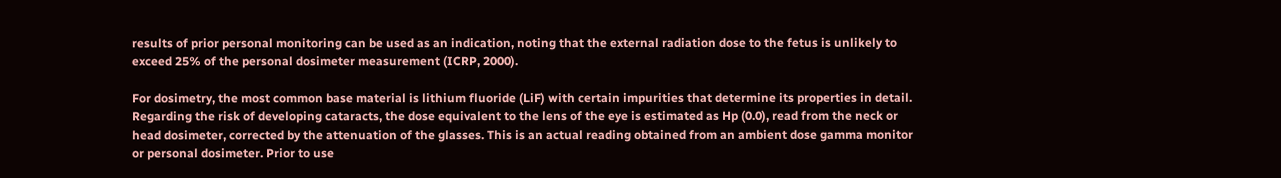results of prior personal monitoring can be used as an indication, noting that the external radiation dose to the fetus is unlikely to exceed 25% of the personal dosimeter measurement (ICRP, 2000).

For dosimetry, the most common base material is lithium fluoride (LiF) with certain impurities that determine its properties in detail. Regarding the risk of developing cataracts, the dose equivalent to the lens of the eye is estimated as Hp (0.0), read from the neck or head dosimeter, corrected by the attenuation of the glasses. This is an actual reading obtained from an ambient dose gamma monitor or personal dosimeter. Prior to use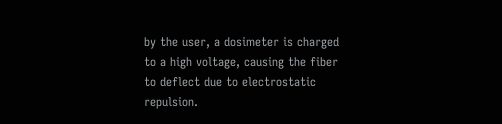by the user, a dosimeter is charged to a high voltage, causing the fiber to deflect due to electrostatic repulsion.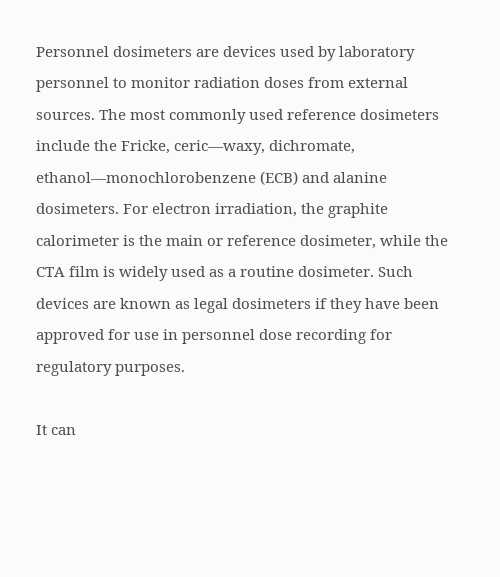Personnel dosimeters are devices used by laboratory personnel to monitor radiation doses from external sources. The most commonly used reference dosimeters include the Fricke, ceric—waxy, dichromate, ethanol—monochlorobenzene (ECB) and alanine dosimeters. For electron irradiation, the graphite calorimeter is the main or reference dosimeter, while the CTA film is widely used as a routine dosimeter. Such devices are known as legal dosimeters if they have been approved for use in personnel dose recording for regulatory purposes.

It can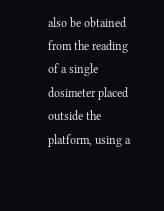also be obtained from the reading of a single dosimeter placed outside the platform, using a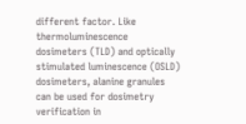different factor. Like thermoluminescence dosimeters (TLD) and optically stimulated luminescence (OSLD) dosimeters, alanine granules can be used for dosimetry verification in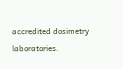accredited dosimetry laboratories.